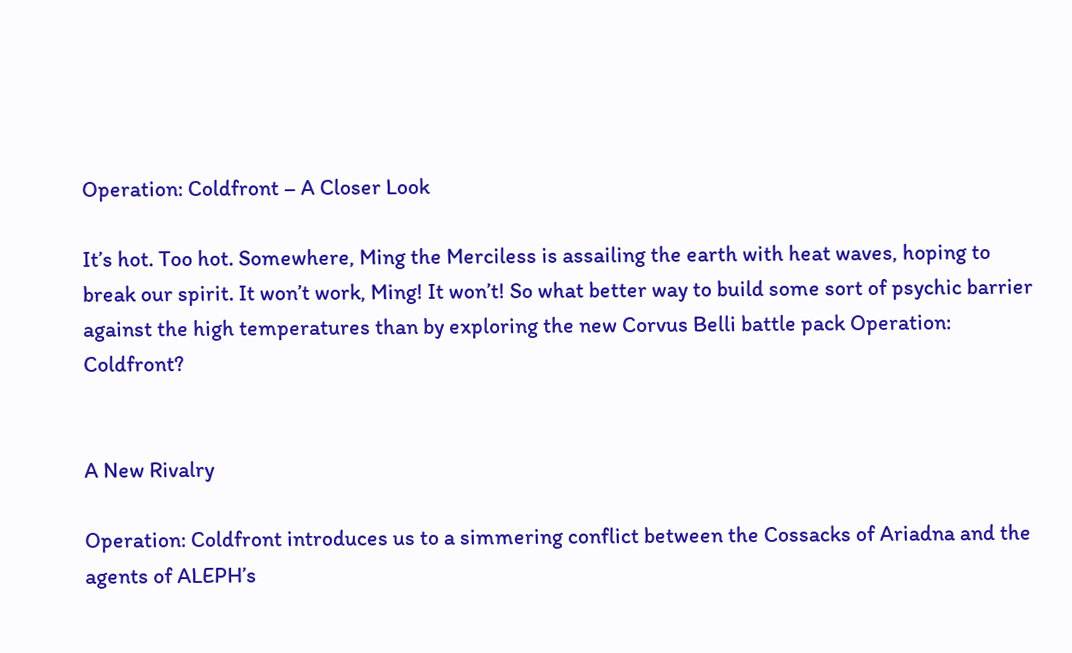Operation: Coldfront – A Closer Look

It’s hot. Too hot. Somewhere, Ming the Merciless is assailing the earth with heat waves, hoping to break our spirit. It won’t work, Ming! It won’t! So what better way to build some sort of psychic barrier against the high temperatures than by exploring the new Corvus Belli battle pack Operation: Coldfront?


A New Rivalry

Operation: Coldfront introduces us to a simmering conflict between the Cossacks of Ariadna and the agents of ALEPH’s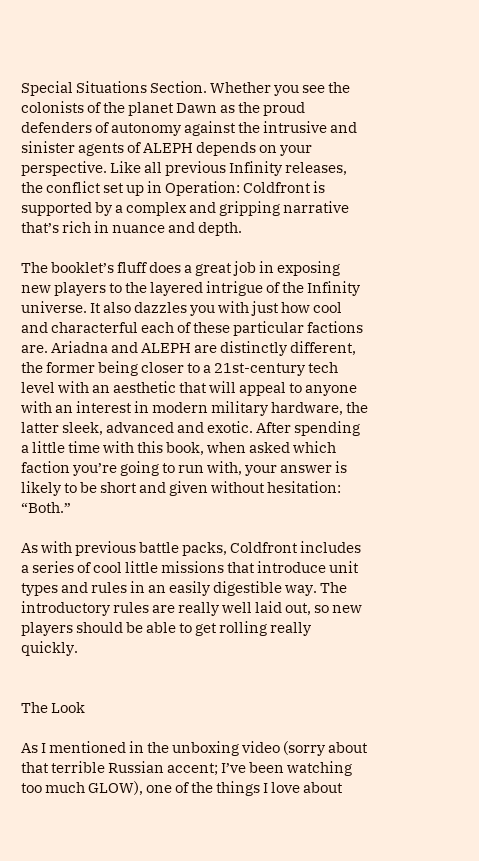Special Situations Section. Whether you see the colonists of the planet Dawn as the proud defenders of autonomy against the intrusive and sinister agents of ALEPH depends on your perspective. Like all previous Infinity releases, the conflict set up in Operation: Coldfront is supported by a complex and gripping narrative that’s rich in nuance and depth.

The booklet’s fluff does a great job in exposing new players to the layered intrigue of the Infinity universe. It also dazzles you with just how cool and characterful each of these particular factions are. Ariadna and ALEPH are distinctly different, the former being closer to a 21st-century tech level with an aesthetic that will appeal to anyone with an interest in modern military hardware, the latter sleek, advanced and exotic. After spending a little time with this book, when asked which faction you’re going to run with, your answer is likely to be short and given without hesitation: “Both.”

As with previous battle packs, Coldfront includes a series of cool little missions that introduce unit types and rules in an easily digestible way. The introductory rules are really well laid out, so new players should be able to get rolling really quickly.


The Look

As I mentioned in the unboxing video (sorry about that terrible Russian accent; I’ve been watching too much GLOW), one of the things I love about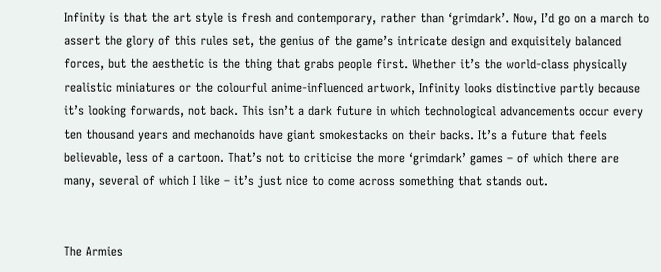Infinity is that the art style is fresh and contemporary, rather than ‘grimdark’. Now, I’d go on a march to assert the glory of this rules set, the genius of the game’s intricate design and exquisitely balanced forces, but the aesthetic is the thing that grabs people first. Whether it’s the world-class physically realistic miniatures or the colourful anime-influenced artwork, Infinity looks distinctive partly because it’s looking forwards, not back. This isn’t a dark future in which technological advancements occur every ten thousand years and mechanoids have giant smokestacks on their backs. It’s a future that feels believable, less of a cartoon. That’s not to criticise the more ‘grimdark’ games – of which there are many, several of which I like – it’s just nice to come across something that stands out.


The Armies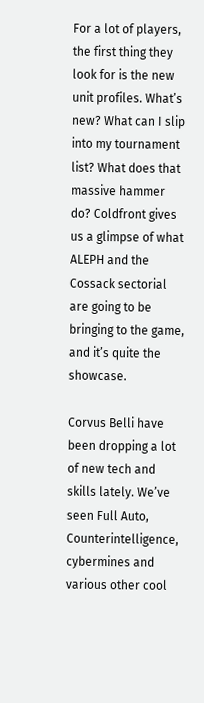For a lot of players, the first thing they look for is the new unit profiles. What’s new? What can I slip into my tournament list? What does that massive hammer do? Coldfront gives us a glimpse of what ALEPH and the Cossack sectorial are going to be bringing to the game, and it’s quite the showcase.

Corvus Belli have been dropping a lot of new tech and skills lately. We’ve seen Full Auto, Counterintelligence, cybermines and various other cool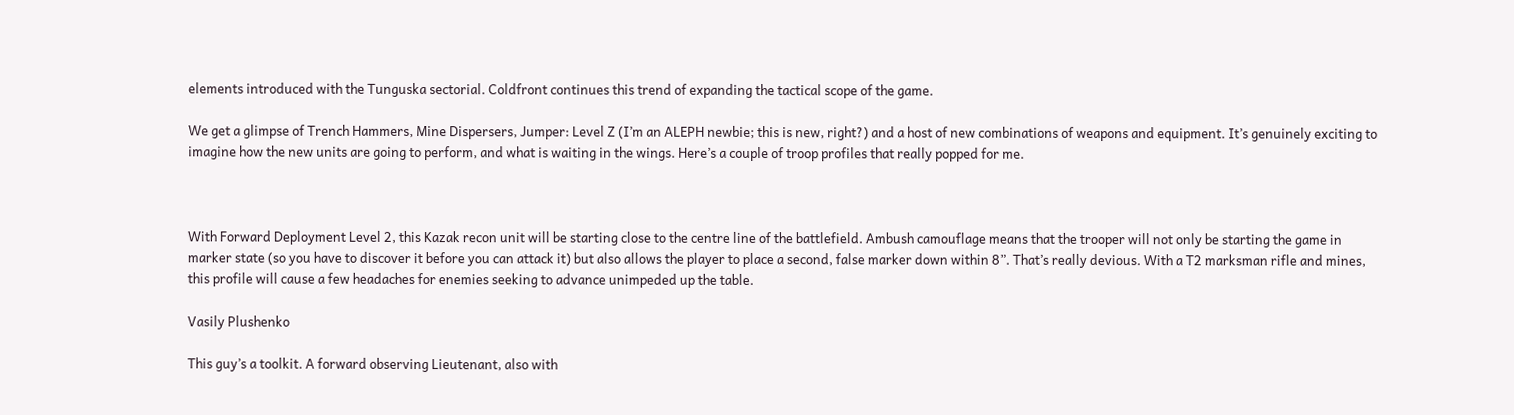elements introduced with the Tunguska sectorial. Coldfront continues this trend of expanding the tactical scope of the game.

We get a glimpse of Trench Hammers, Mine Dispersers, Jumper: Level Z (I’m an ALEPH newbie; this is new, right?) and a host of new combinations of weapons and equipment. It’s genuinely exciting to imagine how the new units are going to perform, and what is waiting in the wings. Here’s a couple of troop profiles that really popped for me.



With Forward Deployment Level 2, this Kazak recon unit will be starting close to the centre line of the battlefield. Ambush camouflage means that the trooper will not only be starting the game in marker state (so you have to discover it before you can attack it) but also allows the player to place a second, false marker down within 8”. That’s really devious. With a T2 marksman rifle and mines, this profile will cause a few headaches for enemies seeking to advance unimpeded up the table.

Vasily Plushenko

This guy’s a toolkit. A forward observing Lieutenant, also with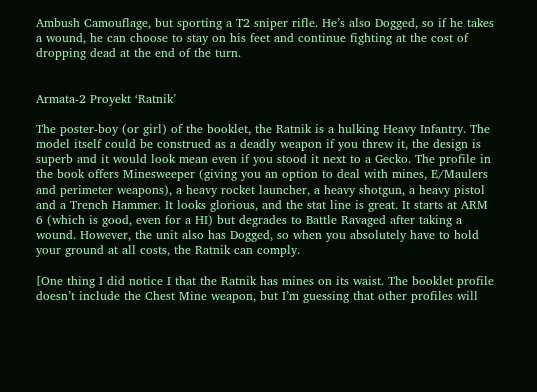Ambush Camouflage, but sporting a T2 sniper rifle. He’s also Dogged, so if he takes a wound, he can choose to stay on his feet and continue fighting at the cost of dropping dead at the end of the turn.


Armata-2 Proyekt ‘Ratnik’

The poster-boy (or girl) of the booklet, the Ratnik is a hulking Heavy Infantry. The model itself could be construed as a deadly weapon if you threw it, the design is superb and it would look mean even if you stood it next to a Gecko. The profile in the book offers Minesweeper (giving you an option to deal with mines, E/Maulers and perimeter weapons), a heavy rocket launcher, a heavy shotgun, a heavy pistol and a Trench Hammer. It looks glorious, and the stat line is great. It starts at ARM 6 (which is good, even for a HI) but degrades to Battle Ravaged after taking a wound. However, the unit also has Dogged, so when you absolutely have to hold your ground at all costs, the Ratnik can comply.

[One thing I did notice I that the Ratnik has mines on its waist. The booklet profile doesn’t include the Chest Mine weapon, but I’m guessing that other profiles will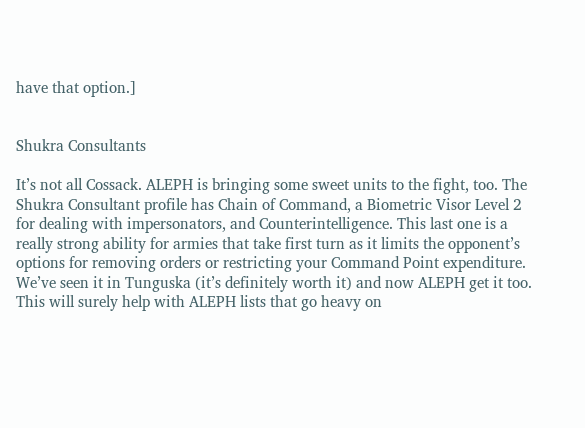have that option.]


Shukra Consultants

It’s not all Cossack. ALEPH is bringing some sweet units to the fight, too. The Shukra Consultant profile has Chain of Command, a Biometric Visor Level 2 for dealing with impersonators, and Counterintelligence. This last one is a really strong ability for armies that take first turn as it limits the opponent’s options for removing orders or restricting your Command Point expenditure. We’ve seen it in Tunguska (it’s definitely worth it) and now ALEPH get it too. This will surely help with ALEPH lists that go heavy on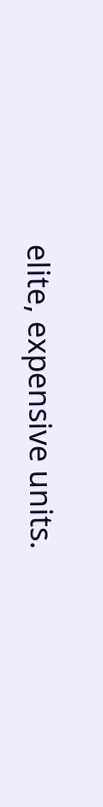elite, expensive units.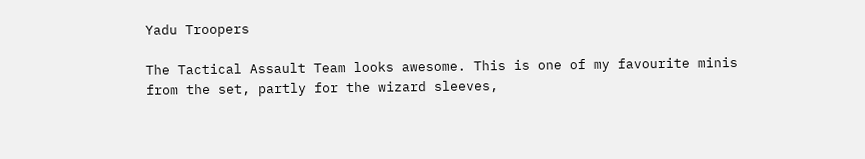Yadu Troopers

The Tactical Assault Team looks awesome. This is one of my favourite minis from the set, partly for the wizard sleeves,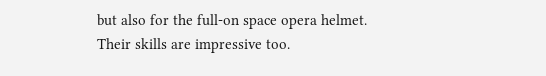but also for the full-on space opera helmet. Their skills are impressive too.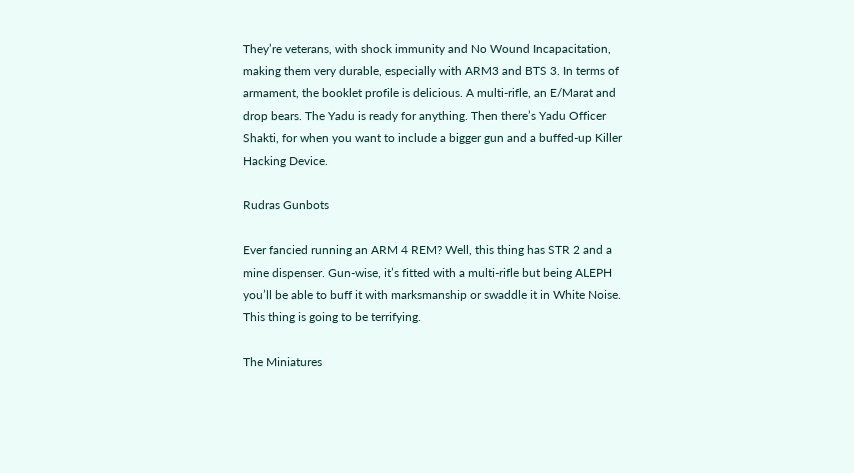They’re veterans, with shock immunity and No Wound Incapacitation, making them very durable, especially with ARM3 and BTS 3. In terms of armament, the booklet profile is delicious. A multi-rifle, an E/Marat and drop bears. The Yadu is ready for anything. Then there’s Yadu Officer Shakti, for when you want to include a bigger gun and a buffed-up Killer Hacking Device.

Rudras Gunbots

Ever fancied running an ARM 4 REM? Well, this thing has STR 2 and a mine dispenser. Gun-wise, it’s fitted with a multi-rifle but being ALEPH you’ll be able to buff it with marksmanship or swaddle it in White Noise. This thing is going to be terrifying.

The Miniatures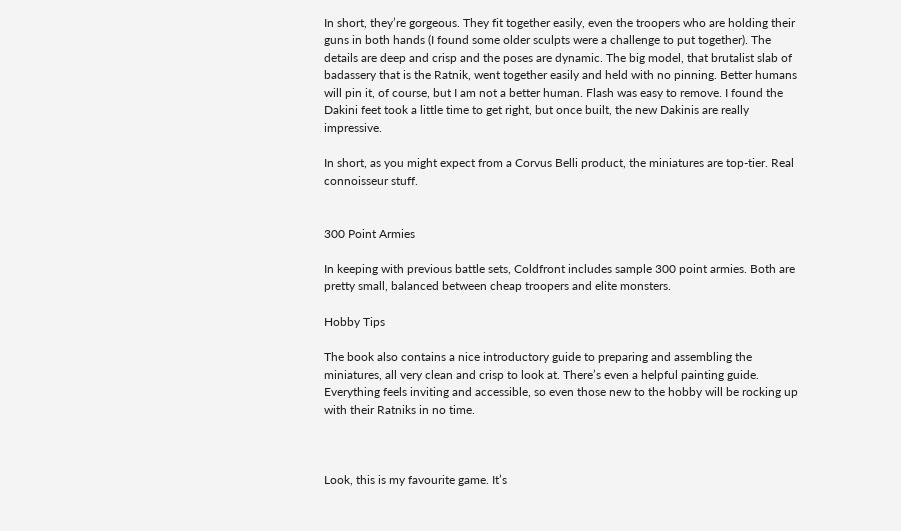In short, they’re gorgeous. They fit together easily, even the troopers who are holding their guns in both hands (I found some older sculpts were a challenge to put together). The details are deep and crisp and the poses are dynamic. The big model, that brutalist slab of badassery that is the Ratnik, went together easily and held with no pinning. Better humans will pin it, of course, but I am not a better human. Flash was easy to remove. I found the Dakini feet took a little time to get right, but once built, the new Dakinis are really impressive.

In short, as you might expect from a Corvus Belli product, the miniatures are top-tier. Real connoisseur stuff.


300 Point Armies

In keeping with previous battle sets, Coldfront includes sample 300 point armies. Both are pretty small, balanced between cheap troopers and elite monsters.

Hobby Tips

The book also contains a nice introductory guide to preparing and assembling the miniatures, all very clean and crisp to look at. There’s even a helpful painting guide. Everything feels inviting and accessible, so even those new to the hobby will be rocking up with their Ratniks in no time.



Look, this is my favourite game. It’s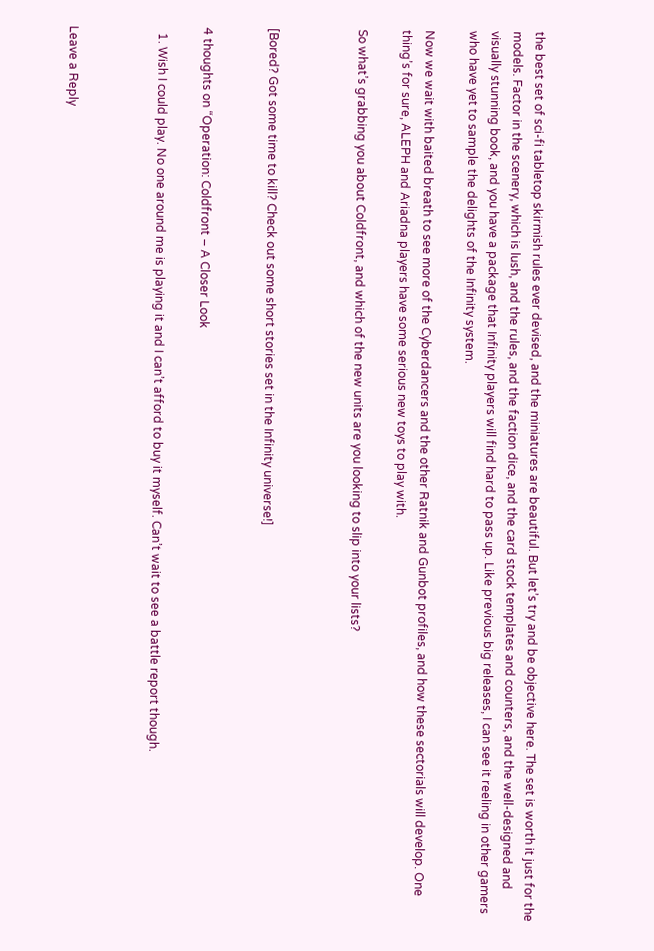the best set of sci-fi tabletop skirmish rules ever devised, and the miniatures are beautiful. But let’s try and be objective here. The set is worth it just for the models. Factor in the scenery, which is lush, and the rules, and the faction dice, and the card stock templates and counters, and the well-designed and visually stunning book, and you have a package that Infinity players will find hard to pass up. Like previous big releases, I can see it reeling in other gamers who have yet to sample the delights of the Infinity system.

Now we wait with baited breath to see more of the Cyberdancers and the other Ratnik and Gunbot profiles, and how these sectorials will develop. One thing’s for sure, ALEPH and Ariadna players have some serious new toys to play with.

So what’s grabbing you about Coldfront, and which of the new units are you looking to slip into your lists?



[Bored? Got some time to kill? Check out some short stories set in the Infinity universe!]


4 thoughts on “Operation: Coldfront – A Closer Look

  1. Wish I could play. No one around me is playing it and I can’t afford to buy it myself. Can’t wait to see a battle report though.



Leave a Reply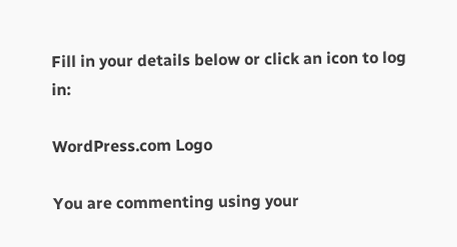Fill in your details below or click an icon to log in:

WordPress.com Logo

You are commenting using your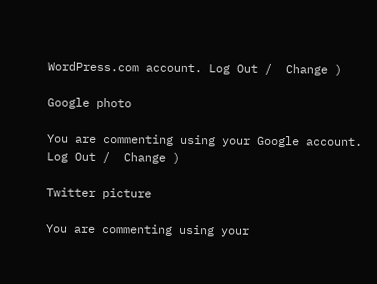WordPress.com account. Log Out /  Change )

Google photo

You are commenting using your Google account. Log Out /  Change )

Twitter picture

You are commenting using your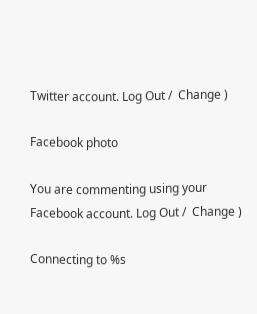Twitter account. Log Out /  Change )

Facebook photo

You are commenting using your Facebook account. Log Out /  Change )

Connecting to %s